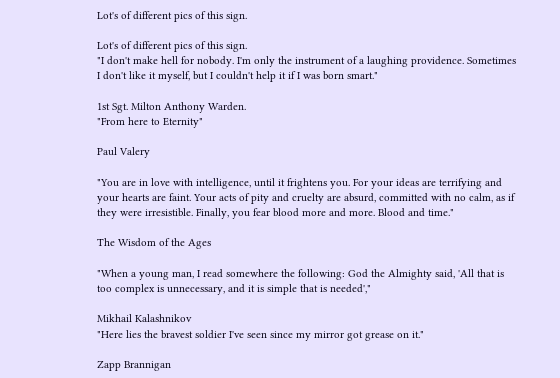Lot's of different pics of this sign.

Lot's of different pics of this sign.
"I don't make hell for nobody. I'm only the instrument of a laughing providence. Sometimes I don't like it myself, but I couldn't help it if I was born smart."

1st Sgt. Milton Anthony Warden.
"From here to Eternity"

Paul Valery

"You are in love with intelligence, until it frightens you. For your ideas are terrifying and your hearts are faint. Your acts of pity and cruelty are absurd, committed with no calm, as if they were irresistible. Finally, you fear blood more and more. Blood and time."

The Wisdom of the Ages

"When a young man, I read somewhere the following: God the Almighty said, 'All that is too complex is unnecessary, and it is simple that is needed',"

Mikhail Kalashnikov
"Here lies the bravest soldier I've seen since my mirror got grease on it."

Zapp Brannigan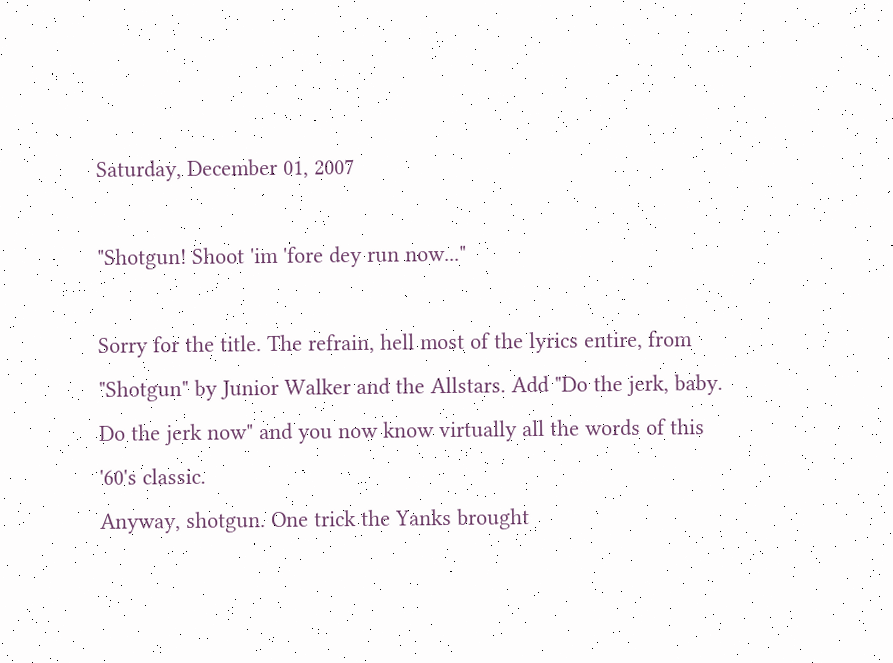Saturday, December 01, 2007

"Shotgun! Shoot 'im 'fore dey run now..."

Sorry for the title. The refrain, hell most of the lyrics entire, from "Shotgun" by Junior Walker and the Allstars. Add "Do the jerk, baby. Do the jerk now" and you now know virtually all the words of this '60's classic.
Anyway, shotgun. One trick the Yanks brought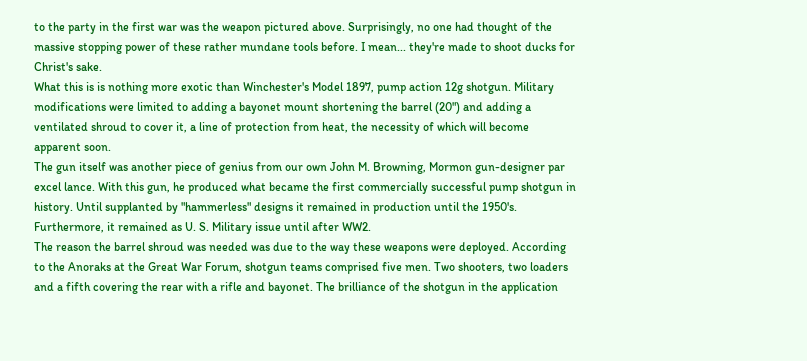to the party in the first war was the weapon pictured above. Surprisingly, no one had thought of the massive stopping power of these rather mundane tools before. I mean... they're made to shoot ducks for Christ's sake.
What this is is nothing more exotic than Winchester's Model 1897, pump action 12g shotgun. Military modifications were limited to adding a bayonet mount shortening the barrel (20") and adding a ventilated shroud to cover it, a line of protection from heat, the necessity of which will become apparent soon.
The gun itself was another piece of genius from our own John M. Browning, Mormon gun-designer par excel lance. With this gun, he produced what became the first commercially successful pump shotgun in history. Until supplanted by "hammerless" designs it remained in production until the 1950's. Furthermore, it remained as U. S. Military issue until after WW2.
The reason the barrel shroud was needed was due to the way these weapons were deployed. According to the Anoraks at the Great War Forum, shotgun teams comprised five men. Two shooters, two loaders and a fifth covering the rear with a rifle and bayonet. The brilliance of the shotgun in the application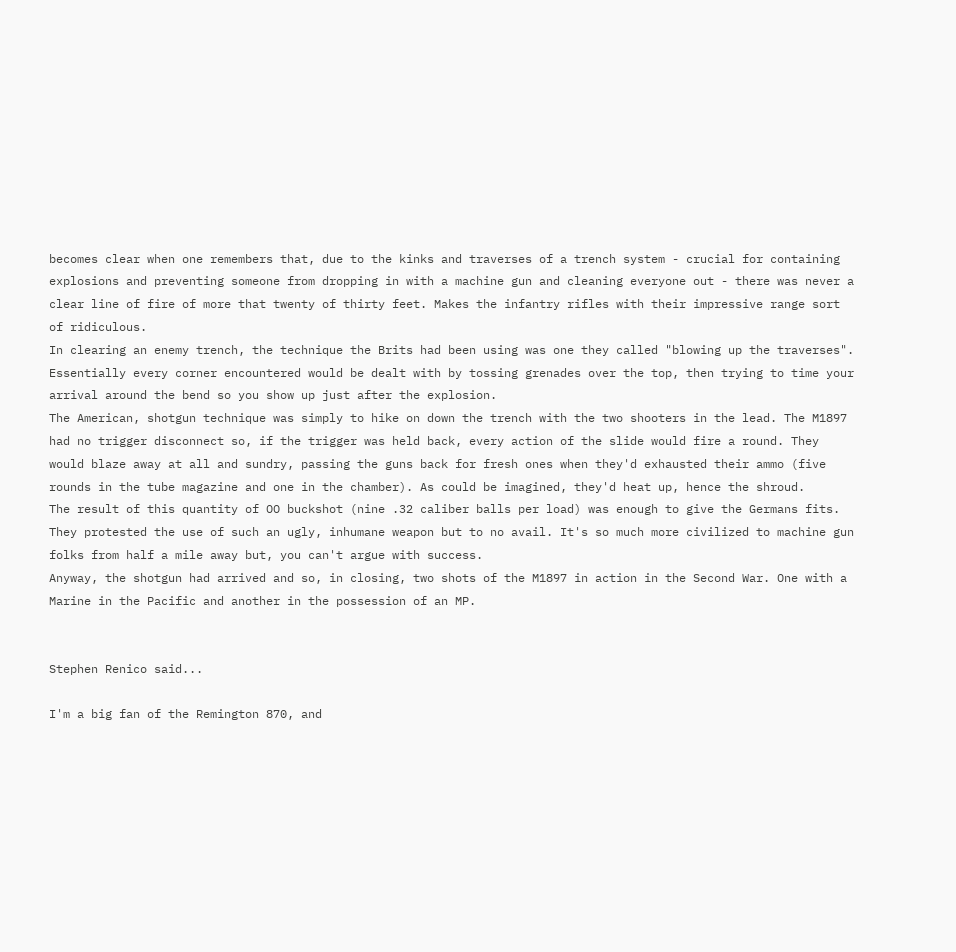becomes clear when one remembers that, due to the kinks and traverses of a trench system - crucial for containing explosions and preventing someone from dropping in with a machine gun and cleaning everyone out - there was never a clear line of fire of more that twenty of thirty feet. Makes the infantry rifles with their impressive range sort of ridiculous.
In clearing an enemy trench, the technique the Brits had been using was one they called "blowing up the traverses". Essentially every corner encountered would be dealt with by tossing grenades over the top, then trying to time your arrival around the bend so you show up just after the explosion.
The American, shotgun technique was simply to hike on down the trench with the two shooters in the lead. The M1897 had no trigger disconnect so, if the trigger was held back, every action of the slide would fire a round. They would blaze away at all and sundry, passing the guns back for fresh ones when they'd exhausted their ammo (five rounds in the tube magazine and one in the chamber). As could be imagined, they'd heat up, hence the shroud.
The result of this quantity of OO buckshot (nine .32 caliber balls per load) was enough to give the Germans fits. They protested the use of such an ugly, inhumane weapon but to no avail. It's so much more civilized to machine gun folks from half a mile away but, you can't argue with success.
Anyway, the shotgun had arrived and so, in closing, two shots of the M1897 in action in the Second War. One with a Marine in the Pacific and another in the possession of an MP.


Stephen Renico said...

I'm a big fan of the Remington 870, and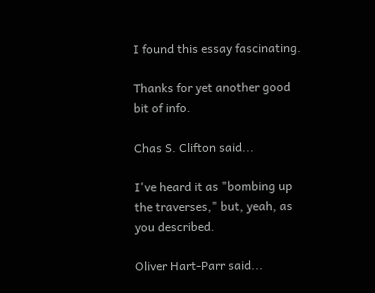I found this essay fascinating.

Thanks for yet another good bit of info.

Chas S. Clifton said...

I've heard it as "bombing up the traverses," but, yeah, as you described.

Oliver Hart-Parr said...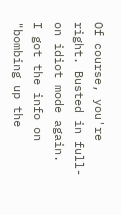Of course, you're right. Busted in full-on idiot mode again.
I got the info on "bombing up the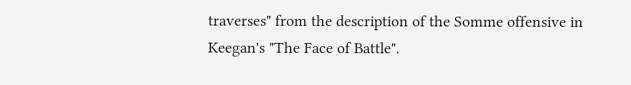traverses" from the description of the Somme offensive in Keegan's "The Face of Battle".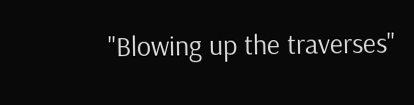"Blowing up the traverses"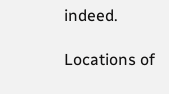indeed.

Locations of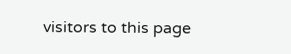visitors to this page